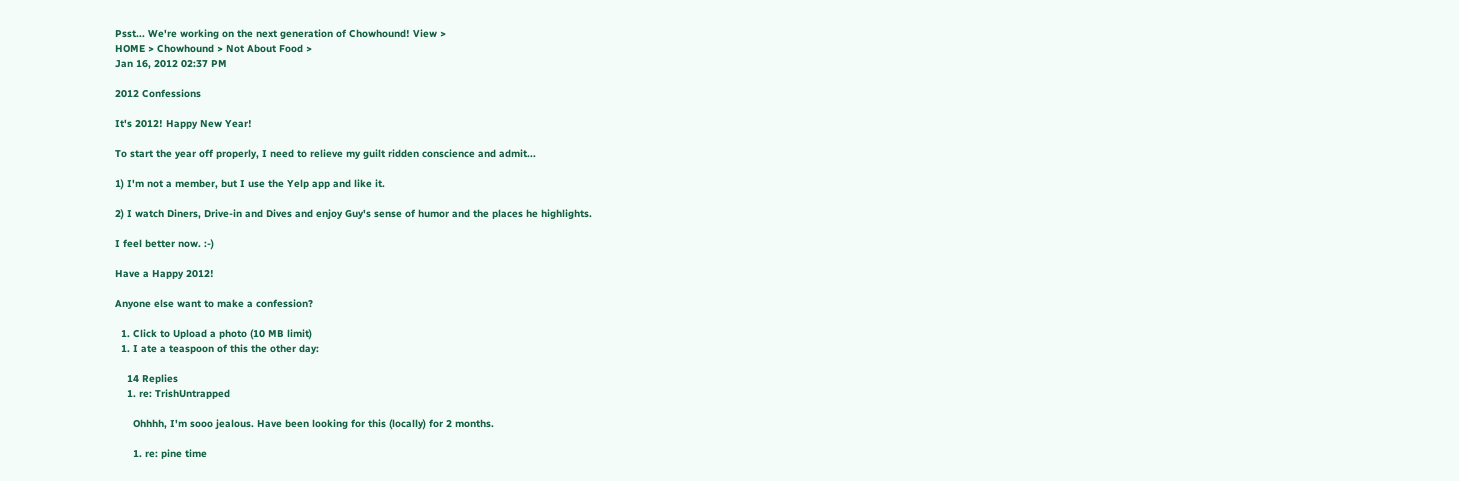Psst... We're working on the next generation of Chowhound! View >
HOME > Chowhound > Not About Food >
Jan 16, 2012 02:37 PM

2012 Confessions

It's 2012! Happy New Year!

To start the year off properly, I need to relieve my guilt ridden conscience and admit...

1) I'm not a member, but I use the Yelp app and like it.

2) I watch Diners, Drive-in and Dives and enjoy Guy's sense of humor and the places he highlights.

I feel better now. :-)

Have a Happy 2012!

Anyone else want to make a confession?

  1. Click to Upload a photo (10 MB limit)
  1. I ate a teaspoon of this the other day:

    14 Replies
    1. re: TrishUntrapped

      Ohhhh, I'm sooo jealous. Have been looking for this (locally) for 2 months.

      1. re: pine time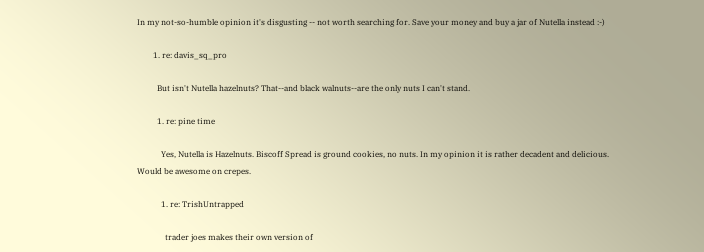In my not-so-humble opinion it's disgusting -- not worth searching for. Save your money and buy a jar of Nutella instead :-)

        1. re: davis_sq_pro

          But isn't Nutella hazelnuts? That--and black walnuts--are the only nuts I can't stand.

          1. re: pine time

            Yes, Nutella is Hazelnuts. Biscoff Spread is ground cookies, no nuts. In my opinion it is rather decadent and delicious. Would be awesome on crepes.

            1. re: TrishUntrapped

              trader joes makes their own version of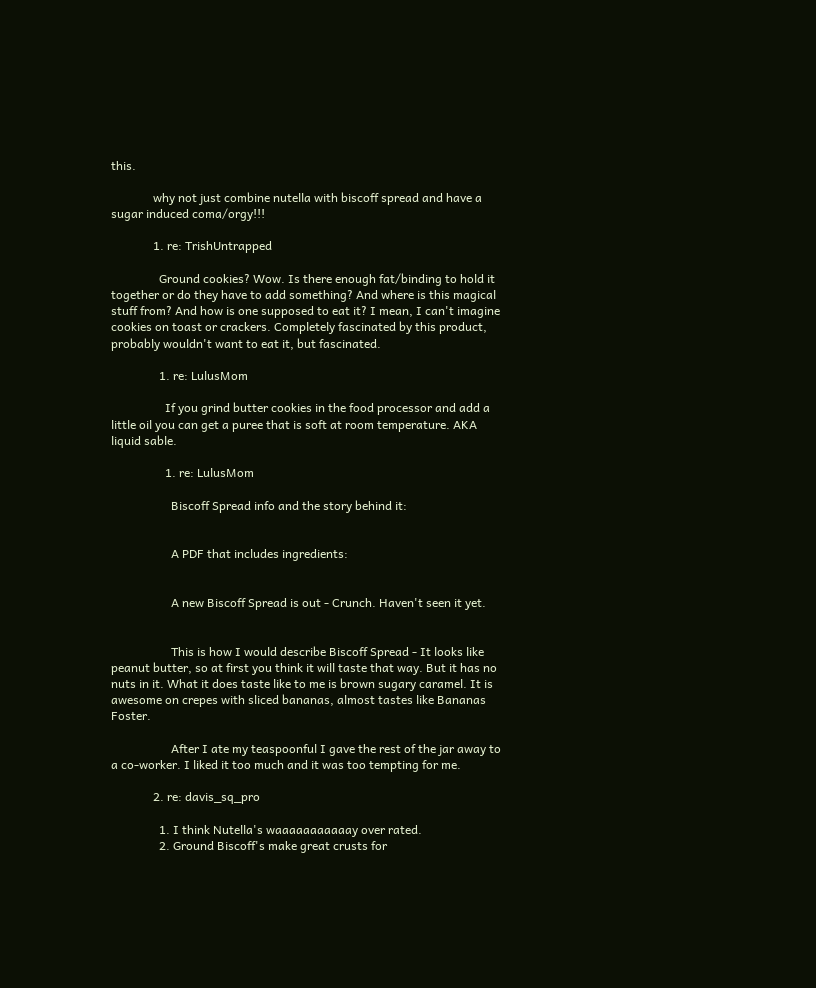this.

              why not just combine nutella with biscoff spread and have a sugar induced coma/orgy!!!

              1. re: TrishUntrapped

                Ground cookies? Wow. Is there enough fat/binding to hold it together or do they have to add something? And where is this magical stuff from? And how is one supposed to eat it? I mean, I can't imagine cookies on toast or crackers. Completely fascinated by this product, probably wouldn't want to eat it, but fascinated.

                1. re: LulusMom

                  If you grind butter cookies in the food processor and add a little oil you can get a puree that is soft at room temperature. AKA liquid sable.

                  1. re: LulusMom

                    Biscoff Spread info and the story behind it:


                    A PDF that includes ingredients:


                    A new Biscoff Spread is out - Crunch. Haven't seen it yet.


                    This is how I would describe Biscoff Spread - It looks like peanut butter, so at first you think it will taste that way. But it has no nuts in it. What it does taste like to me is brown sugary caramel. It is awesome on crepes with sliced bananas, almost tastes like Bananas Foster.

                    After I ate my teaspoonful I gave the rest of the jar away to a co-worker. I liked it too much and it was too tempting for me.

              2. re: davis_sq_pro

                1. I think Nutella's waaaaaaaaaaay over rated.
                2. Ground Biscoff's make great crusts for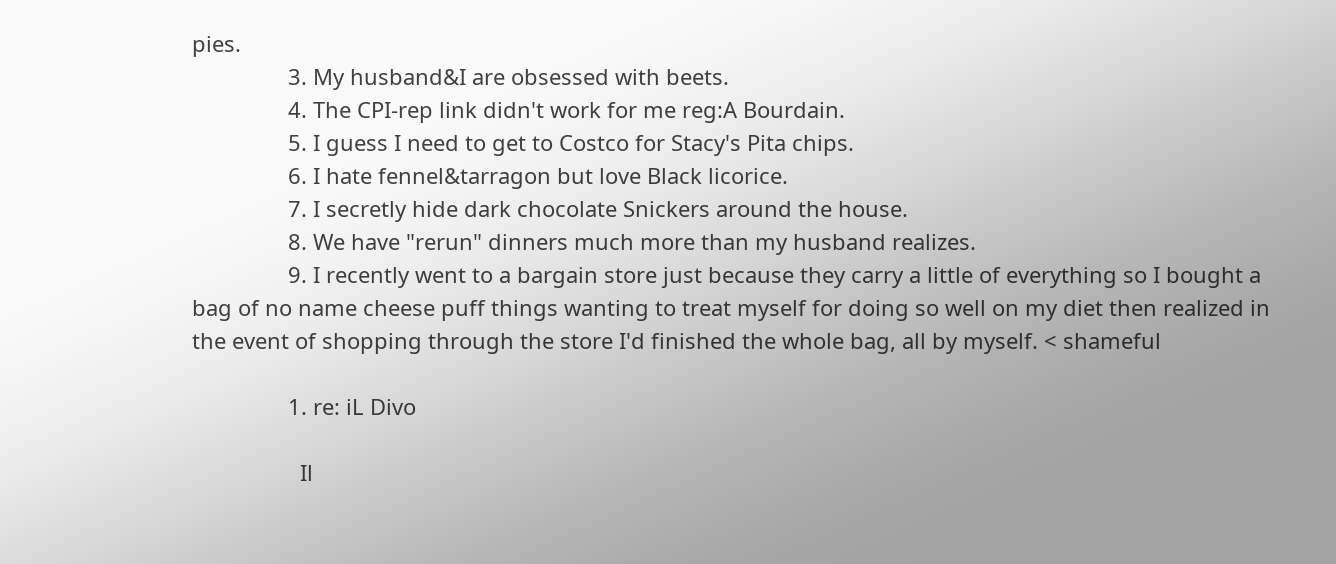pies.
                3. My husband&I are obsessed with beets.
                4. The CPI-rep link didn't work for me reg:A Bourdain.
                5. I guess I need to get to Costco for Stacy's Pita chips.
                6. I hate fennel&tarragon but love Black licorice.
                7. I secretly hide dark chocolate Snickers around the house.
                8. We have "rerun" dinners much more than my husband realizes.
                9. I recently went to a bargain store just because they carry a little of everything so I bought a bag of no name cheese puff things wanting to treat myself for doing so well on my diet then realized in the event of shopping through the store I'd finished the whole bag, all by myself. < shameful

                1. re: iL Divo

                  Il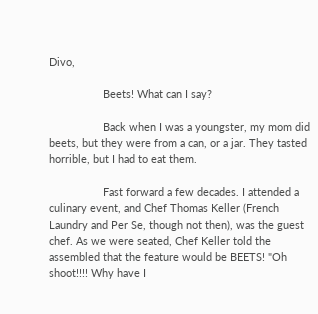Divo,

                  Beets! What can I say?

                  Back when I was a youngster, my mom did beets, but they were from a can, or a jar. They tasted horrible, but I had to eat them.

                  Fast forward a few decades. I attended a culinary event, and Chef Thomas Keller (French Laundry and Per Se, though not then), was the guest chef. As we were seated, Chef Keller told the assembled that the feature would be BEETS! "Oh shoot!!!! Why have I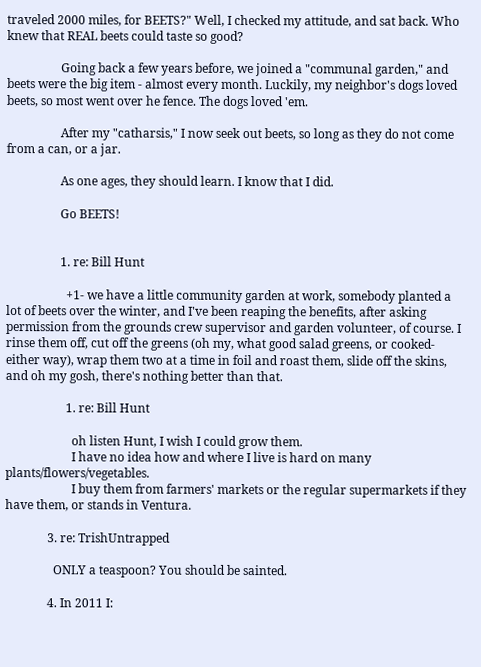traveled 2000 miles, for BEETS?" Well, I checked my attitude, and sat back. Who knew that REAL beets could taste so good?

                  Going back a few years before, we joined a "communal garden," and beets were the big item - almost every month. Luckily, my neighbor's dogs loved beets, so most went over he fence. The dogs loved 'em.

                  After my "catharsis," I now seek out beets, so long as they do not come from a can, or a jar.

                  As one ages, they should learn. I know that I did.

                  Go BEETS!


                  1. re: Bill Hunt

                    +1- we have a little community garden at work, somebody planted a lot of beets over the winter, and I've been reaping the benefits, after asking permission from the grounds crew supervisor and garden volunteer, of course. I rinse them off, cut off the greens (oh my, what good salad greens, or cooked- either way), wrap them two at a time in foil and roast them, slide off the skins, and oh my gosh, there's nothing better than that.

                    1. re: Bill Hunt

                      oh listen Hunt, I wish I could grow them.
                      I have no idea how and where I live is hard on many plants/flowers/vegetables.
                      I buy them from farmers' markets or the regular supermarkets if they have them, or stands in Ventura.

              3. re: TrishUntrapped

                ONLY a teaspoon? You should be sainted.

              4. In 2011 I: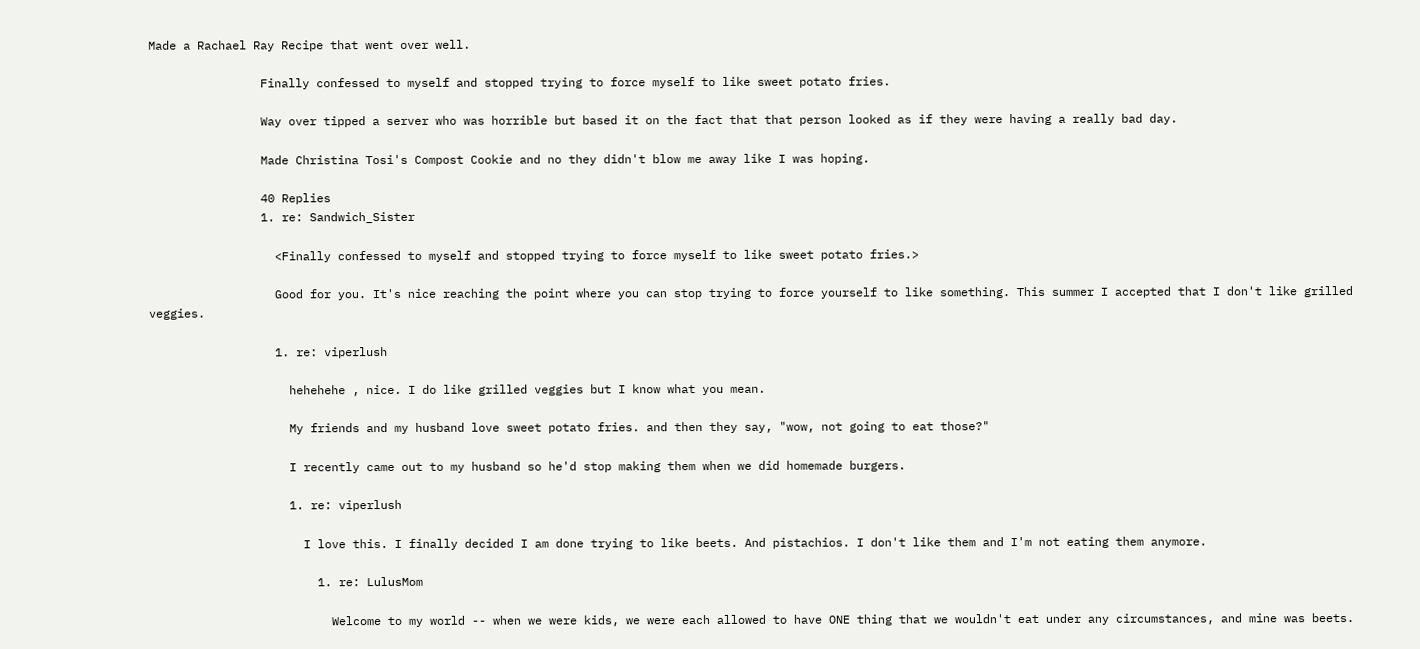Made a Rachael Ray Recipe that went over well.

                Finally confessed to myself and stopped trying to force myself to like sweet potato fries.

                Way over tipped a server who was horrible but based it on the fact that that person looked as if they were having a really bad day.

                Made Christina Tosi's Compost Cookie and no they didn't blow me away like I was hoping.

                40 Replies
                1. re: Sandwich_Sister

                  <Finally confessed to myself and stopped trying to force myself to like sweet potato fries.>

                  Good for you. It's nice reaching the point where you can stop trying to force yourself to like something. This summer I accepted that I don't like grilled veggies.

                  1. re: viperlush

                    hehehehe , nice. I do like grilled veggies but I know what you mean.

                    My friends and my husband love sweet potato fries. and then they say, "wow, not going to eat those?"

                    I recently came out to my husband so he'd stop making them when we did homemade burgers.

                    1. re: viperlush

                      I love this. I finally decided I am done trying to like beets. And pistachios. I don't like them and I'm not eating them anymore.

                        1. re: LulusMom

                          Welcome to my world -- when we were kids, we were each allowed to have ONE thing that we wouldn't eat under any circumstances, and mine was beets.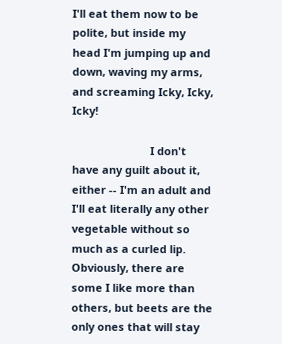I'll eat them now to be polite, but inside my head I'm jumping up and down, waving my arms, and screaming Icky, Icky, Icky!

                          I don't have any guilt about it, either -- I'm an adult and I'll eat literally any other vegetable without so much as a curled lip. Obviously, there are some I like more than others, but beets are the only ones that will stay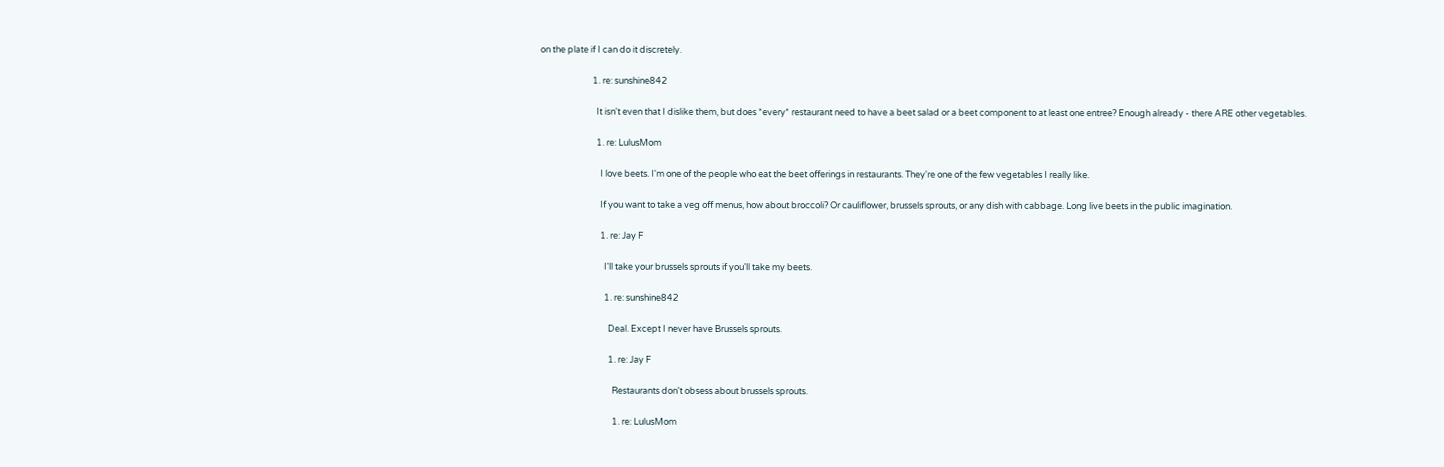on the plate if I can do it discretely.

                          1. re: sunshine842

                            It isn't even that I dislike them, but does *every* restaurant need to have a beet salad or a beet component to at least one entree? Enough already - there ARE other vegetables.

                            1. re: LulusMom

                              I love beets. I'm one of the people who eat the beet offerings in restaurants. They're one of the few vegetables I really like.

                              If you want to take a veg off menus, how about broccoli? Or cauliflower, brussels sprouts, or any dish with cabbage. Long live beets in the public imagination.

                              1. re: Jay F

                                I'll take your brussels sprouts if you'll take my beets.

                                1. re: sunshine842

                                  Deal. Except I never have Brussels sprouts.

                                  1. re: Jay F

                                    Restaurants don't obsess about brussels sprouts.

                                    1. re: LulusMom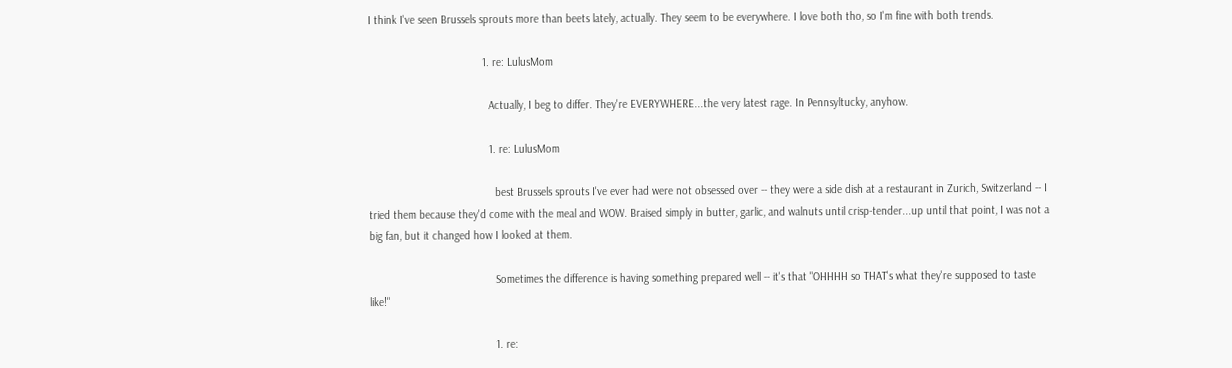I think I've seen Brussels sprouts more than beets lately, actually. They seem to be everywhere. I love both tho, so I'm fine with both trends.

                                      1. re: LulusMom

                                        Actually, I beg to differ. They're EVERYWHERE...the very latest rage. In Pennsyltucky, anyhow.

                                        1. re: LulusMom

                                          best Brussels sprouts I've ever had were not obsessed over -- they were a side dish at a restaurant in Zurich, Switzerland -- I tried them because they'd come with the meal and WOW. Braised simply in butter, garlic, and walnuts until crisp-tender...up until that point, I was not a big fan, but it changed how I looked at them.

                                          Sometimes the difference is having something prepared well -- it's that "OHHHH so THAT's what they're supposed to taste like!"

                                          1. re: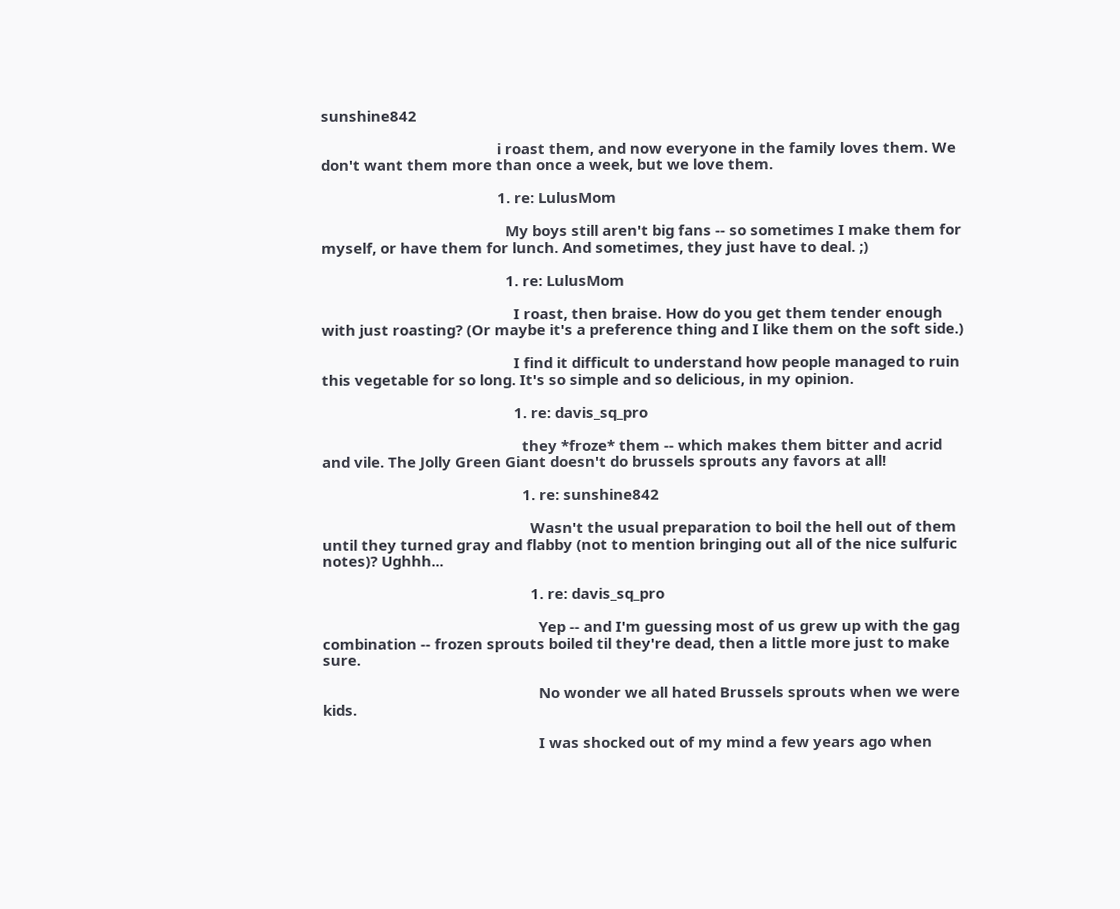sunshine842

                                            i roast them, and now everyone in the family loves them. We don't want them more than once a week, but we love them.

                                            1. re: LulusMom

                                              My boys still aren't big fans -- so sometimes I make them for myself, or have them for lunch. And sometimes, they just have to deal. ;)

                                              1. re: LulusMom

                                                I roast, then braise. How do you get them tender enough with just roasting? (Or maybe it's a preference thing and I like them on the soft side.)

                                                I find it difficult to understand how people managed to ruin this vegetable for so long. It's so simple and so delicious, in my opinion.

                                                1. re: davis_sq_pro

                                                  they *froze* them -- which makes them bitter and acrid and vile. The Jolly Green Giant doesn't do brussels sprouts any favors at all!

                                                  1. re: sunshine842

                                                    Wasn't the usual preparation to boil the hell out of them until they turned gray and flabby (not to mention bringing out all of the nice sulfuric notes)? Ughhh...

                                                    1. re: davis_sq_pro

                                                      Yep -- and I'm guessing most of us grew up with the gag combination -- frozen sprouts boiled til they're dead, then a little more just to make sure.

                                                      No wonder we all hated Brussels sprouts when we were kids.

                                                      I was shocked out of my mind a few years ago when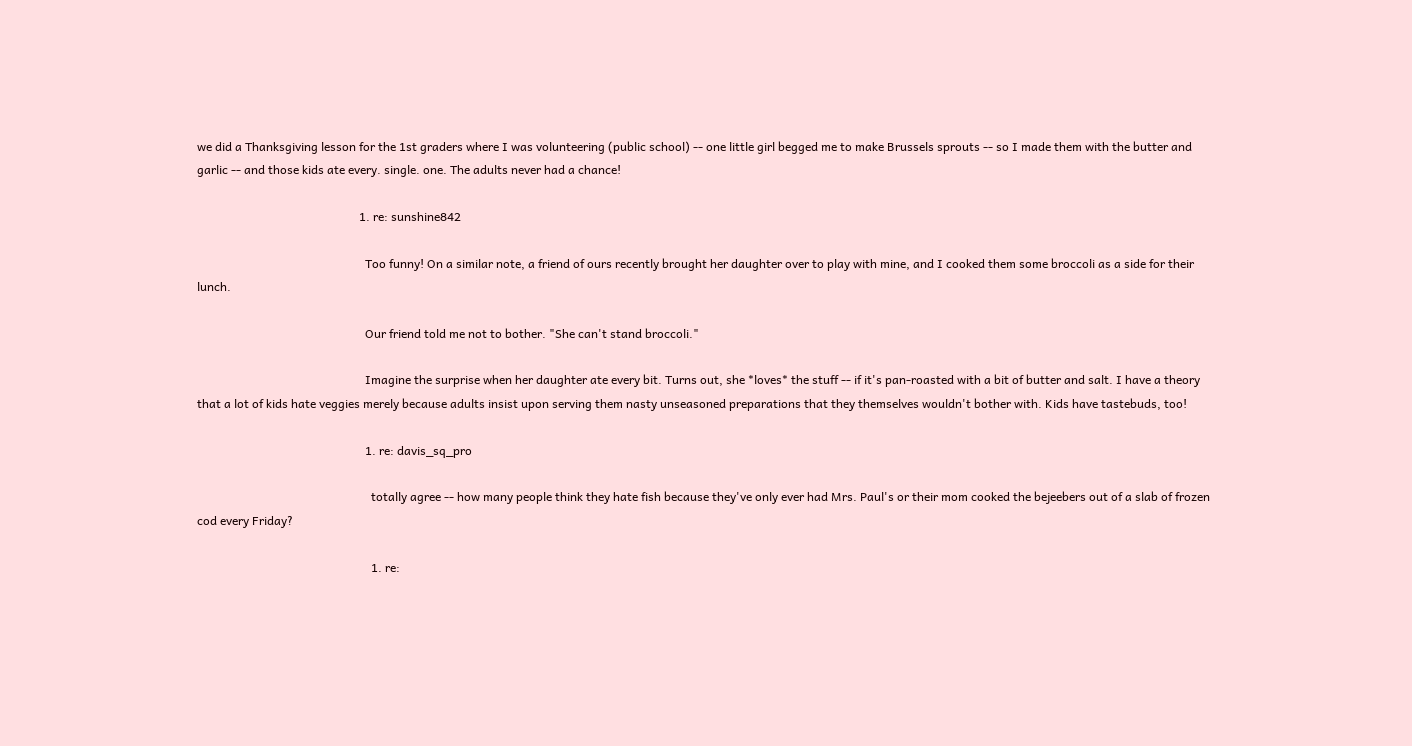we did a Thanksgiving lesson for the 1st graders where I was volunteering (public school) -- one little girl begged me to make Brussels sprouts -- so I made them with the butter and garlic -- and those kids ate every. single. one. The adults never had a chance!

                                                      1. re: sunshine842

                                                        Too funny! On a similar note, a friend of ours recently brought her daughter over to play with mine, and I cooked them some broccoli as a side for their lunch.

                                                        Our friend told me not to bother. "She can't stand broccoli."

                                                        Imagine the surprise when her daughter ate every bit. Turns out, she *loves* the stuff -- if it's pan-roasted with a bit of butter and salt. I have a theory that a lot of kids hate veggies merely because adults insist upon serving them nasty unseasoned preparations that they themselves wouldn't bother with. Kids have tastebuds, too!

                                                        1. re: davis_sq_pro

                                                          totally agree -- how many people think they hate fish because they've only ever had Mrs. Paul's or their mom cooked the bejeebers out of a slab of frozen cod every Friday?

                                                          1. re: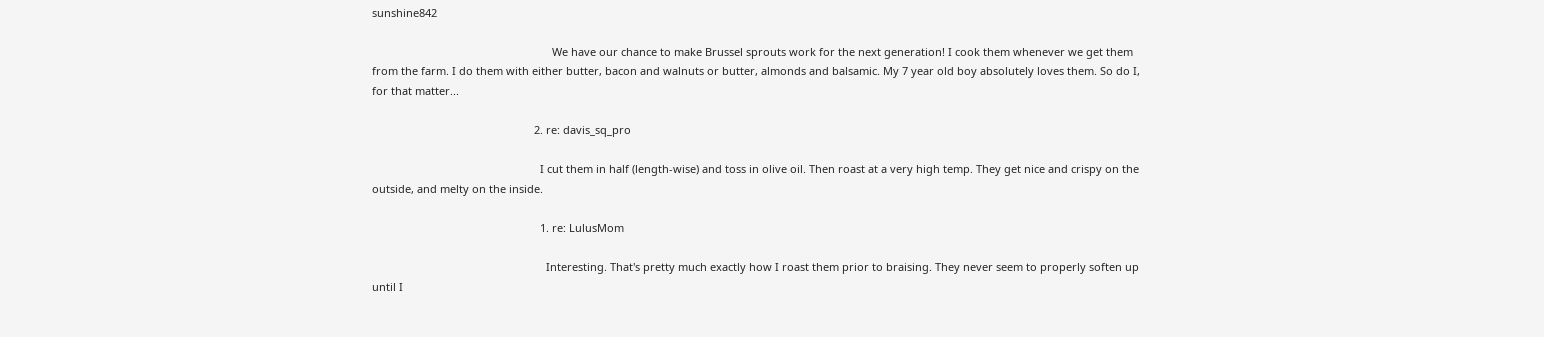sunshine842

                                                            We have our chance to make Brussel sprouts work for the next generation! I cook them whenever we get them from the farm. I do them with either butter, bacon and walnuts or butter, almonds and balsamic. My 7 year old boy absolutely loves them. So do I, for that matter...

                                                      2. re: davis_sq_pro

                                                        I cut them in half (length-wise) and toss in olive oil. Then roast at a very high temp. They get nice and crispy on the outside, and melty on the inside.

                                                        1. re: LulusMom

                                                          Interesting. That's pretty much exactly how I roast them prior to braising. They never seem to properly soften up until I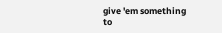give 'em something to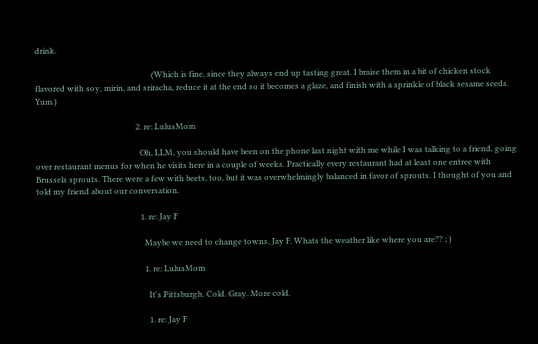drink.

                                                          (Which is fine, since they always end up tasting great. I braise them in a bit of chicken stock flavored with soy, mirin, and sriracha, reduce it at the end so it becomes a glaze, and finish with a sprinkle of black sesame seeds. Yum.)

                                                  2. re: LulusMom

                                                    Oh, LLM, you should have been on the phone last night with me while I was talking to a friend, going over restaurant menus for when he visits here in a couple of weeks. Practically every restaurant had at least one entree with Brussels sprouts. There were a few with beets, too, but it was overwhelmingly balanced in favor of sprouts. I thought of you and told my friend about our conversation.

                                                    1. re: Jay F

                                                      Maybe we need to change towns, Jay F. Whats the weather like where you are?? ; )

                                                      1. re: LulusMom

                                                        It's Pittsburgh. Cold. Gray. More cold.

                                                        1. re: Jay F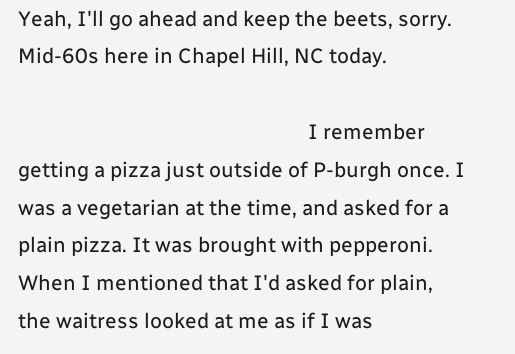Yeah, I'll go ahead and keep the beets, sorry. Mid-60s here in Chapel Hill, NC today.

                                                          I remember getting a pizza just outside of P-burgh once. I was a vegetarian at the time, and asked for a plain pizza. It was brought with pepperoni. When I mentioned that I'd asked for plain, the waitress looked at me as if I was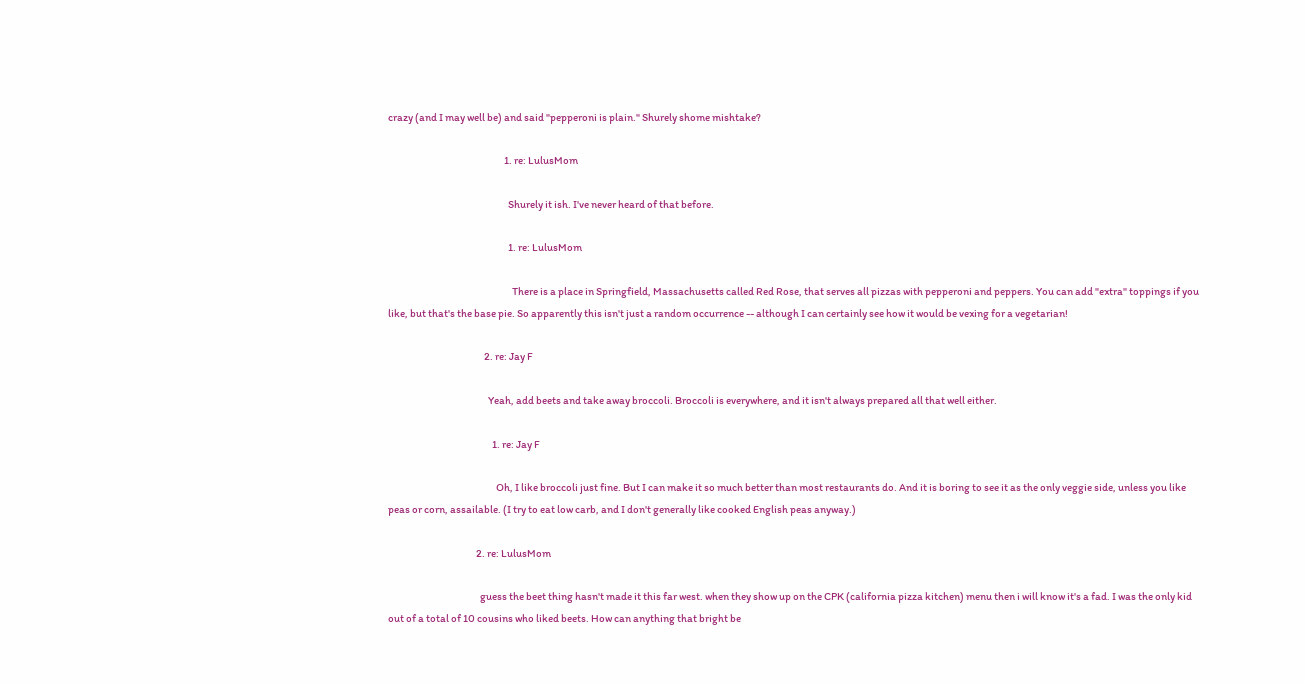crazy (and I may well be) and said "pepperoni is plain." Shurely shome mishtake?

                                                          1. re: LulusMom

                                                            Shurely it ish. I've never heard of that before.

                                                            1. re: LulusMom

                                                              There is a place in Springfield, Massachusetts called Red Rose, that serves all pizzas with pepperoni and peppers. You can add "extra" toppings if you like, but that's the base pie. So apparently this isn't just a random occurrence -- although I can certainly see how it would be vexing for a vegetarian!

                                                2. re: Jay F

                                                  Yeah, add beets and take away broccoli. Broccoli is everywhere, and it isn't always prepared all that well either.

                                                    1. re: Jay F

                                                      Oh, I like broccoli just fine. But I can make it so much better than most restaurants do. And it is boring to see it as the only veggie side, unless you like peas or corn, assailable. (I try to eat low carb, and I don't generally like cooked English peas anyway.)

                                            2. re: LulusMom

                                              guess the beet thing hasn't made it this far west. when they show up on the CPK (california pizza kitchen) menu then i will know it's a fad. I was the only kid out of a total of 10 cousins who liked beets. How can anything that bright be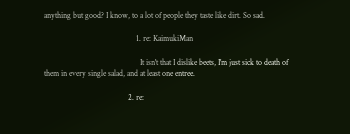anything but good? I know, to a lot of people they taste like dirt. So sad.

                                              1. re: KaimukiMan

                                                It isn't that I dislike beets, I'm just sick to death of them in every single salad, and at least one entree.

                                          2. re: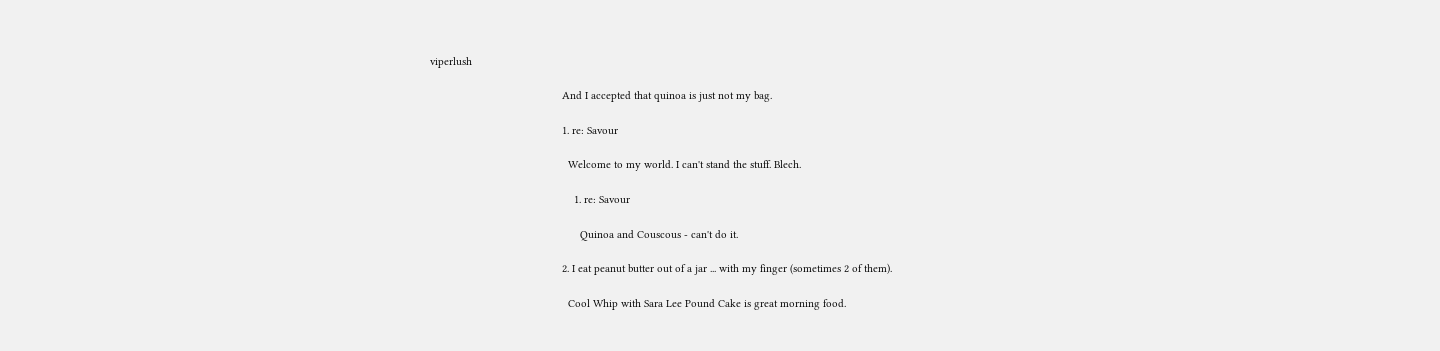viperlush

                                            And I accepted that quinoa is just not my bag.

                                            1. re: Savour

                                              Welcome to my world. I can't stand the stuff. Blech.

                                                1. re: Savour

                                                  Quinoa and Couscous - can't do it.

                                            2. I eat peanut butter out of a jar ... with my finger (sometimes 2 of them).

                                              Cool Whip with Sara Lee Pound Cake is great morning food.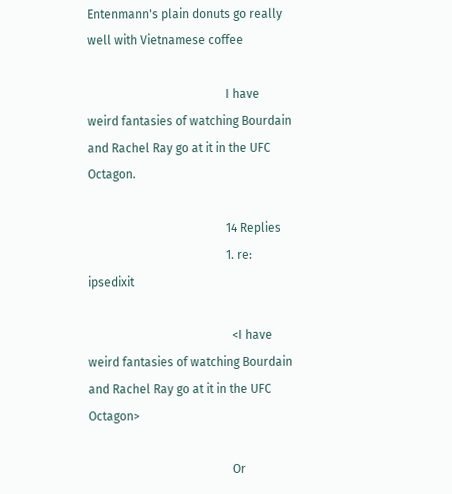Entenmann's plain donuts go really well with Vietnamese coffee

                                              I have weird fantasies of watching Bourdain and Rachel Ray go at it in the UFC Octagon.

                                              14 Replies
                                              1. re: ipsedixit

                                                <I have weird fantasies of watching Bourdain and Rachel Ray go at it in the UFC Octagon>

                                                Or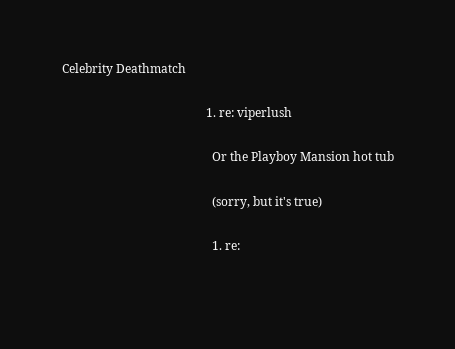Celebrity Deathmatch

                                                1. re: viperlush

                                                  Or the Playboy Mansion hot tub

                                                  (sorry, but it's true)

                                                  1. re: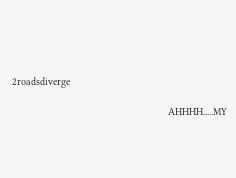2roadsdiverge

                                                    AHHHH.....MY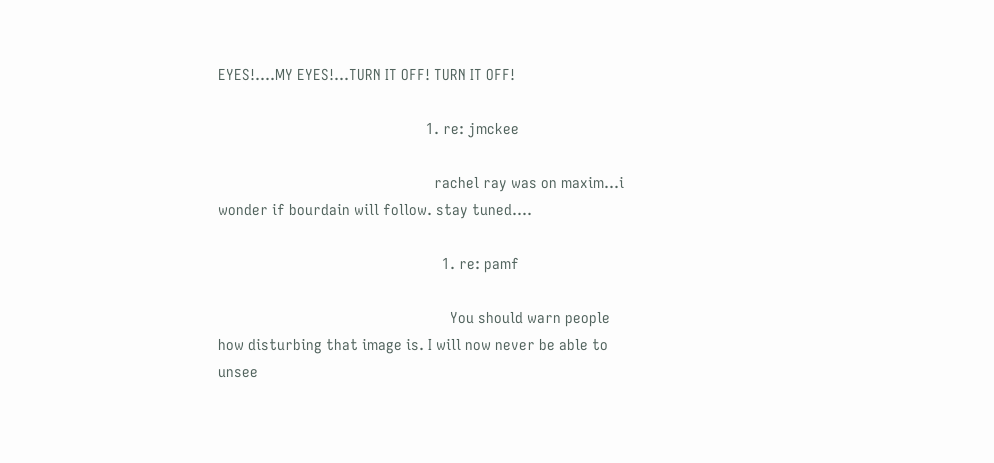EYES!....MY EYES!...TURN IT OFF! TURN IT OFF!

                                                    1. re: jmckee

                                                      rachel ray was on maxim...i wonder if bourdain will follow. stay tuned....

                                                        1. re: pamf

                                                          You should warn people how disturbing that image is. I will now never be able to unsee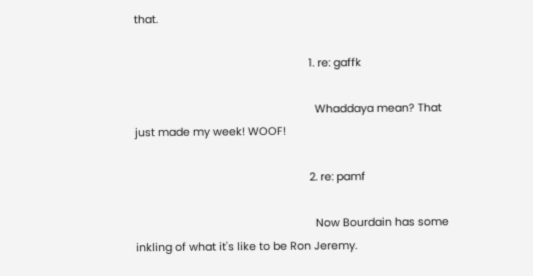that.

                                                          1. re: gaffk

                                                            Whaddaya mean? That just made my week! WOOF!

                                                          2. re: pamf

                                                            Now Bourdain has some inkling of what it's like to be Ron Jeremy.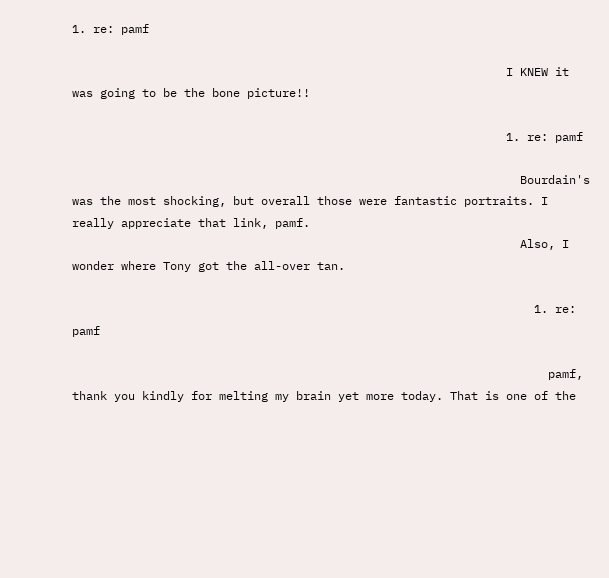1. re: pamf

                                                              I KNEW it was going to be the bone picture!!

                                                              1. re: pamf

                                                                Bourdain's was the most shocking, but overall those were fantastic portraits. I really appreciate that link, pamf.
                                                                Also, I wonder where Tony got the all-over tan.

                                                                  1. re: pamf

                                                                    pamf, thank you kindly for melting my brain yet more today. That is one of the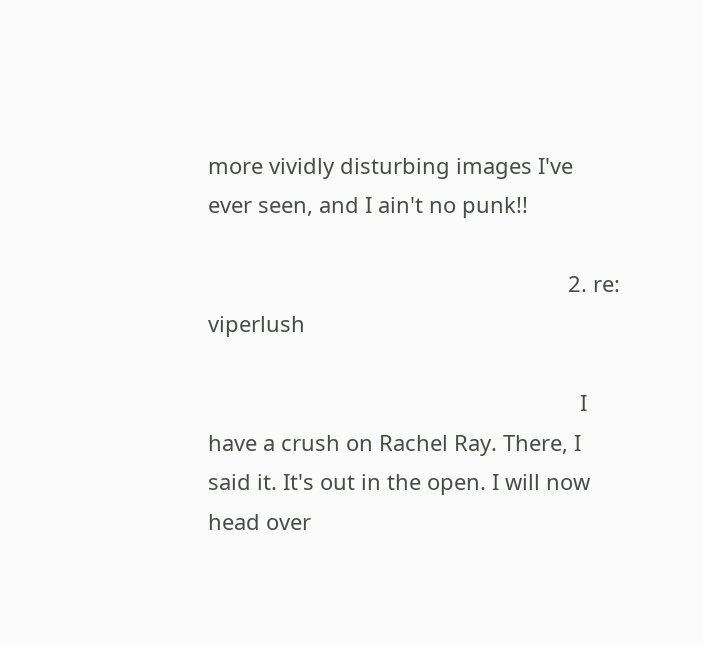more vividly disturbing images I've ever seen, and I ain't no punk!!

                                                            2. re: viperlush

                                                              I have a crush on Rachel Ray. There, I said it. It's out in the open. I will now head over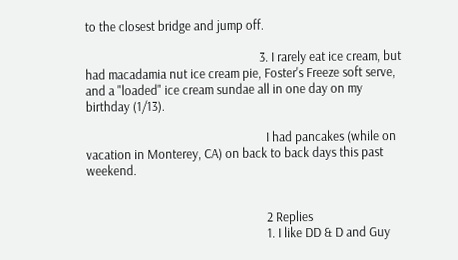to the closest bridge and jump off.

                                                          3. I rarely eat ice cream, but had macadamia nut ice cream pie, Foster's Freeze soft serve, and a "loaded" ice cream sundae all in one day on my birthday (1/13).

                                                            I had pancakes (while on vacation in Monterey, CA) on back to back days this past weekend.


                                                            2 Replies
                                                            1. I like DD & D and Guy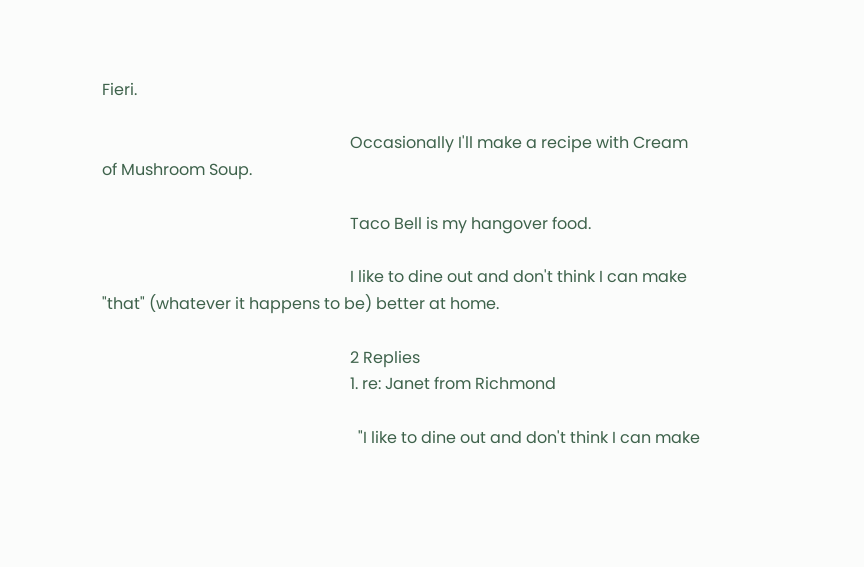Fieri.

                                                              Occasionally I'll make a recipe with Cream of Mushroom Soup.

                                                              Taco Bell is my hangover food.

                                                              I like to dine out and don't think I can make "that" (whatever it happens to be) better at home.

                                                              2 Replies
                                                              1. re: Janet from Richmond

                                                                "I like to dine out and don't think I can make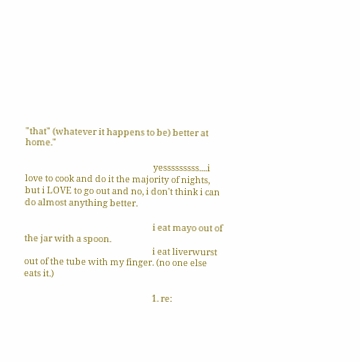"that" (whatever it happens to be) better at home."

                                                                yesssssssss....i love to cook and do it the majority of nights, but i LOVE to go out and no, i don't think i can do almost anything better.

                                                                i eat mayo out of the jar with a spoon.
                                                                i eat liverwurst out of the tube with my finger. (no one else eats it.)

                                                                1. re: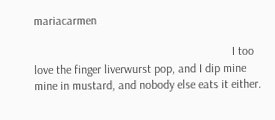mariacarmen

                                                                  I too love the finger liverwurst pop, and I dip mine mine in mustard, and nobody else eats it either.